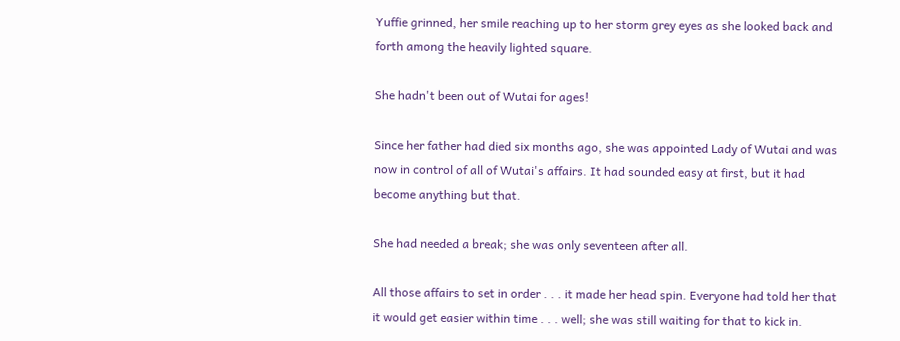Yuffie grinned, her smile reaching up to her storm grey eyes as she looked back and forth among the heavily lighted square.

She hadn't been out of Wutai for ages!

Since her father had died six months ago, she was appointed Lady of Wutai and was now in control of all of Wutai's affairs. It had sounded easy at first, but it had become anything but that.

She had needed a break; she was only seventeen after all.

All those affairs to set in order . . . it made her head spin. Everyone had told her that it would get easier within time . . . well; she was still waiting for that to kick in.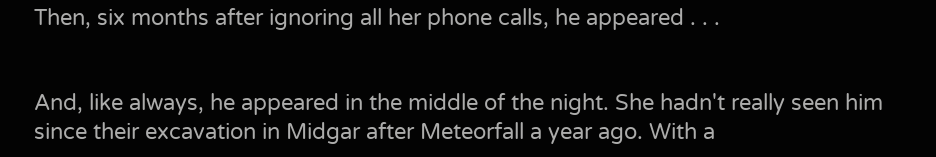Then, six months after ignoring all her phone calls, he appeared . . .


And, like always, he appeared in the middle of the night. She hadn't really seen him since their excavation in Midgar after Meteorfall a year ago. With a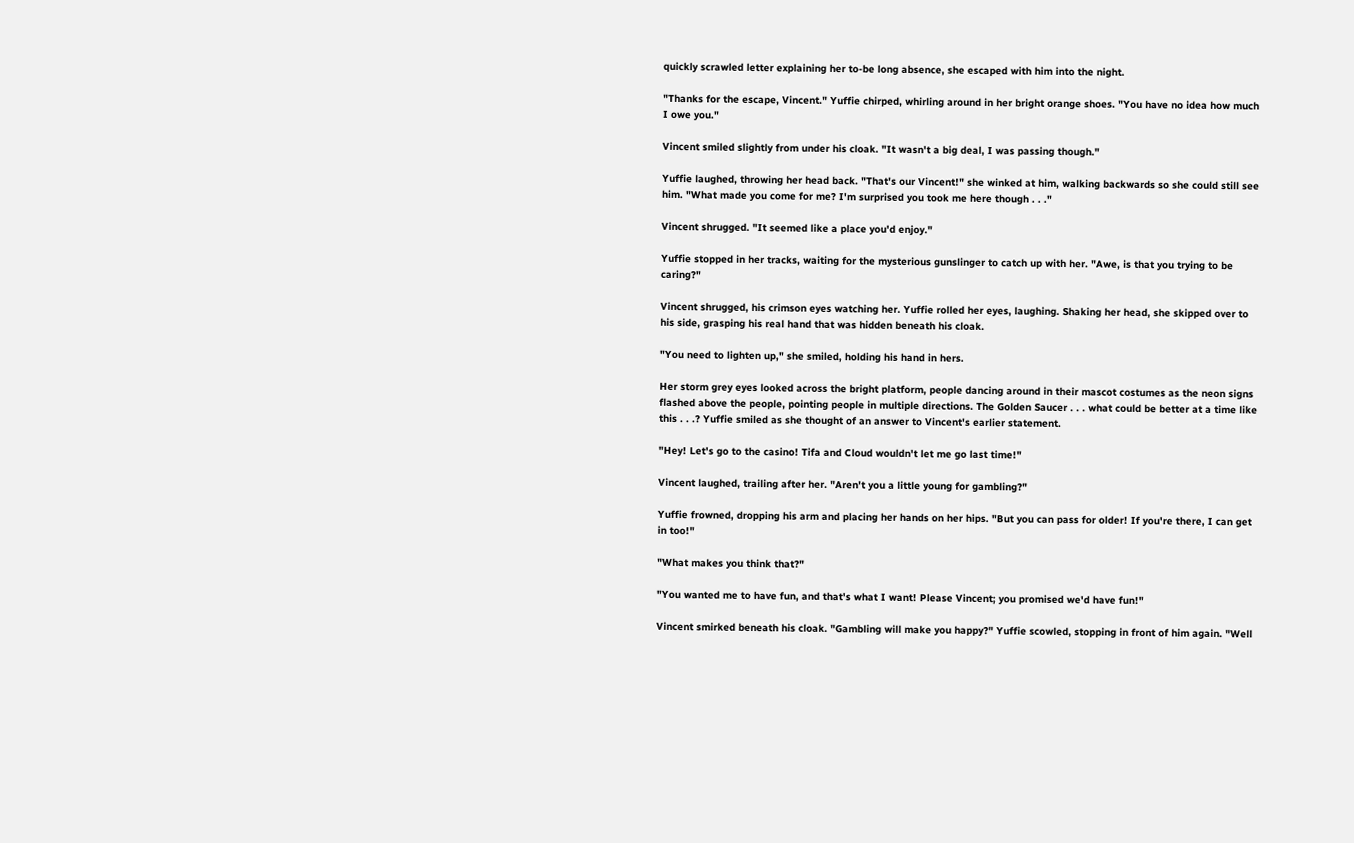quickly scrawled letter explaining her to-be long absence, she escaped with him into the night.

"Thanks for the escape, Vincent." Yuffie chirped, whirling around in her bright orange shoes. "You have no idea how much I owe you."

Vincent smiled slightly from under his cloak. "It wasn't a big deal, I was passing though."

Yuffie laughed, throwing her head back. "That's our Vincent!" she winked at him, walking backwards so she could still see him. "What made you come for me? I'm surprised you took me here though . . ."

Vincent shrugged. "It seemed like a place you'd enjoy."

Yuffie stopped in her tracks, waiting for the mysterious gunslinger to catch up with her. "Awe, is that you trying to be caring?"

Vincent shrugged, his crimson eyes watching her. Yuffie rolled her eyes, laughing. Shaking her head, she skipped over to his side, grasping his real hand that was hidden beneath his cloak.

"You need to lighten up," she smiled, holding his hand in hers.

Her storm grey eyes looked across the bright platform, people dancing around in their mascot costumes as the neon signs flashed above the people, pointing people in multiple directions. The Golden Saucer . . . what could be better at a time like this . . .? Yuffie smiled as she thought of an answer to Vincent's earlier statement.

"Hey! Let's go to the casino! Tifa and Cloud wouldn't let me go last time!"

Vincent laughed, trailing after her. "Aren't you a little young for gambling?"

Yuffie frowned, dropping his arm and placing her hands on her hips. "But you can pass for older! If you're there, I can get in too!"

"What makes you think that?"

"You wanted me to have fun, and that's what I want! Please Vincent; you promised we'd have fun!"

Vincent smirked beneath his cloak. "Gambling will make you happy?" Yuffie scowled, stopping in front of him again. "Well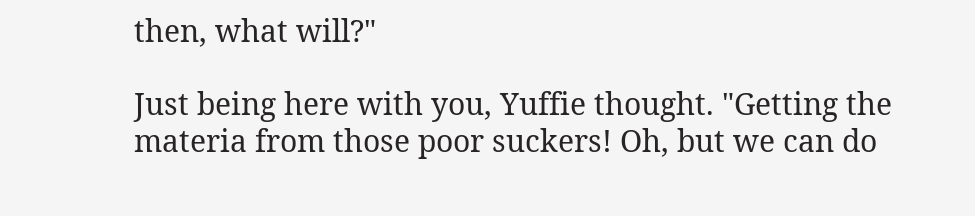then, what will?"

Just being here with you, Yuffie thought. "Getting the materia from those poor suckers! Oh, but we can do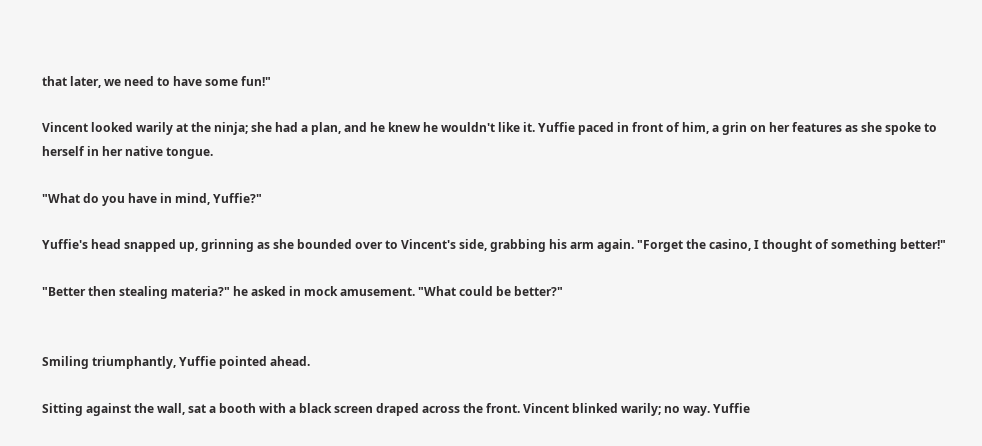that later, we need to have some fun!"

Vincent looked warily at the ninja; she had a plan, and he knew he wouldn't like it. Yuffie paced in front of him, a grin on her features as she spoke to herself in her native tongue.

"What do you have in mind, Yuffie?"

Yuffie's head snapped up, grinning as she bounded over to Vincent's side, grabbing his arm again. "Forget the casino, I thought of something better!"

"Better then stealing materia?" he asked in mock amusement. "What could be better?"


Smiling triumphantly, Yuffie pointed ahead.

Sitting against the wall, sat a booth with a black screen draped across the front. Vincent blinked warily; no way. Yuffie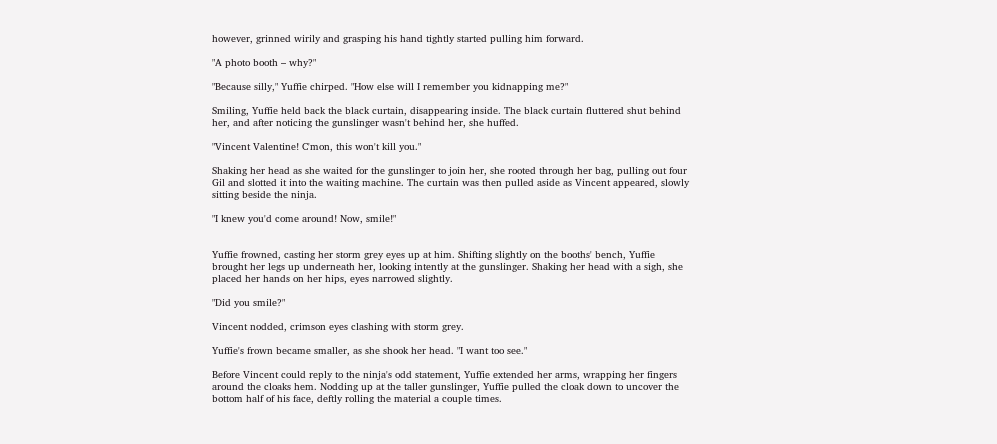however, grinned wirily and grasping his hand tightly started pulling him forward.

"A photo booth – why?"

"Because silly," Yuffie chirped. "How else will I remember you kidnapping me?"

Smiling, Yuffie held back the black curtain, disappearing inside. The black curtain fluttered shut behind her, and after noticing the gunslinger wasn't behind her, she huffed.

"Vincent Valentine! C'mon, this won't kill you."

Shaking her head as she waited for the gunslinger to join her, she rooted through her bag, pulling out four Gil and slotted it into the waiting machine. The curtain was then pulled aside as Vincent appeared, slowly sitting beside the ninja.

"I knew you'd come around! Now, smile!"


Yuffie frowned, casting her storm grey eyes up at him. Shifting slightly on the booths' bench, Yuffie brought her legs up underneath her, looking intently at the gunslinger. Shaking her head with a sigh, she placed her hands on her hips, eyes narrowed slightly.

"Did you smile?"

Vincent nodded, crimson eyes clashing with storm grey.

Yuffie's frown became smaller, as she shook her head. "I want too see."

Before Vincent could reply to the ninja's odd statement, Yuffie extended her arms, wrapping her fingers around the cloaks hem. Nodding up at the taller gunslinger, Yuffie pulled the cloak down to uncover the bottom half of his face, deftly rolling the material a couple times.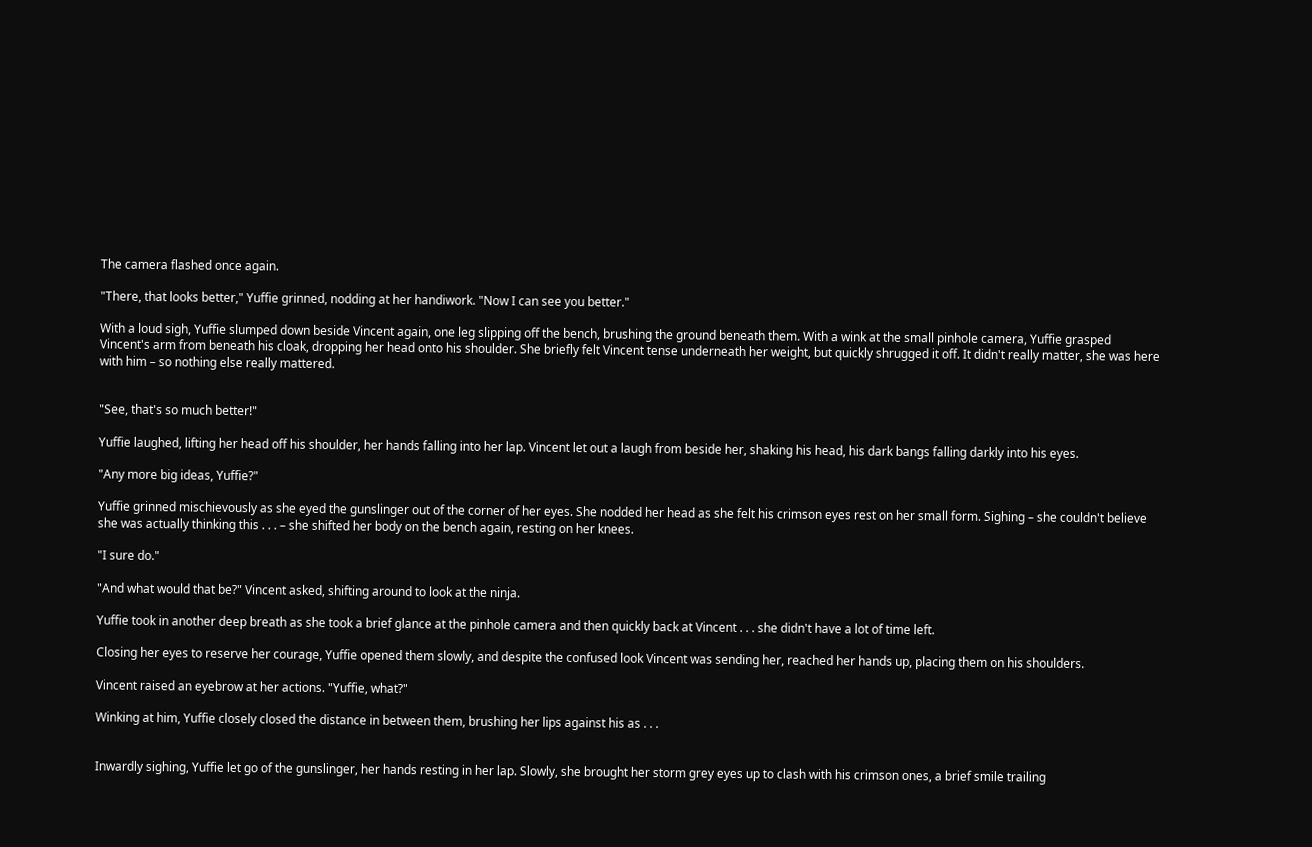The camera flashed once again.

"There, that looks better," Yuffie grinned, nodding at her handiwork. "Now I can see you better."

With a loud sigh, Yuffie slumped down beside Vincent again, one leg slipping off the bench, brushing the ground beneath them. With a wink at the small pinhole camera, Yuffie grasped Vincent's arm from beneath his cloak, dropping her head onto his shoulder. She briefly felt Vincent tense underneath her weight, but quickly shrugged it off. It didn't really matter, she was here with him – so nothing else really mattered.


"See, that's so much better!"

Yuffie laughed, lifting her head off his shoulder, her hands falling into her lap. Vincent let out a laugh from beside her, shaking his head, his dark bangs falling darkly into his eyes.

"Any more big ideas, Yuffie?"

Yuffie grinned mischievously as she eyed the gunslinger out of the corner of her eyes. She nodded her head as she felt his crimson eyes rest on her small form. Sighing – she couldn't believe she was actually thinking this . . . – she shifted her body on the bench again, resting on her knees.

"I sure do."

"And what would that be?" Vincent asked, shifting around to look at the ninja.

Yuffie took in another deep breath as she took a brief glance at the pinhole camera and then quickly back at Vincent . . . she didn't have a lot of time left.

Closing her eyes to reserve her courage, Yuffie opened them slowly, and despite the confused look Vincent was sending her, reached her hands up, placing them on his shoulders.

Vincent raised an eyebrow at her actions. "Yuffie, what?"

Winking at him, Yuffie closely closed the distance in between them, brushing her lips against his as . . .


Inwardly sighing, Yuffie let go of the gunslinger, her hands resting in her lap. Slowly, she brought her storm grey eyes up to clash with his crimson ones, a brief smile trailing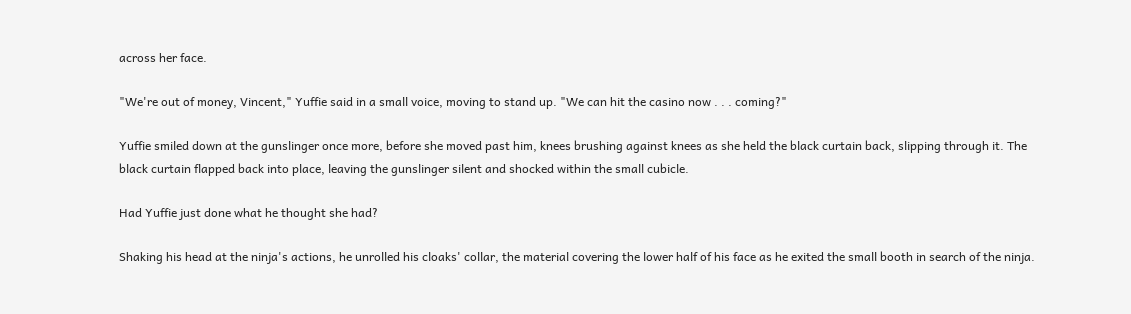across her face.

"We're out of money, Vincent," Yuffie said in a small voice, moving to stand up. "We can hit the casino now . . . coming?"

Yuffie smiled down at the gunslinger once more, before she moved past him, knees brushing against knees as she held the black curtain back, slipping through it. The black curtain flapped back into place, leaving the gunslinger silent and shocked within the small cubicle.

Had Yuffie just done what he thought she had?

Shaking his head at the ninja's actions, he unrolled his cloaks' collar, the material covering the lower half of his face as he exited the small booth in search of the ninja.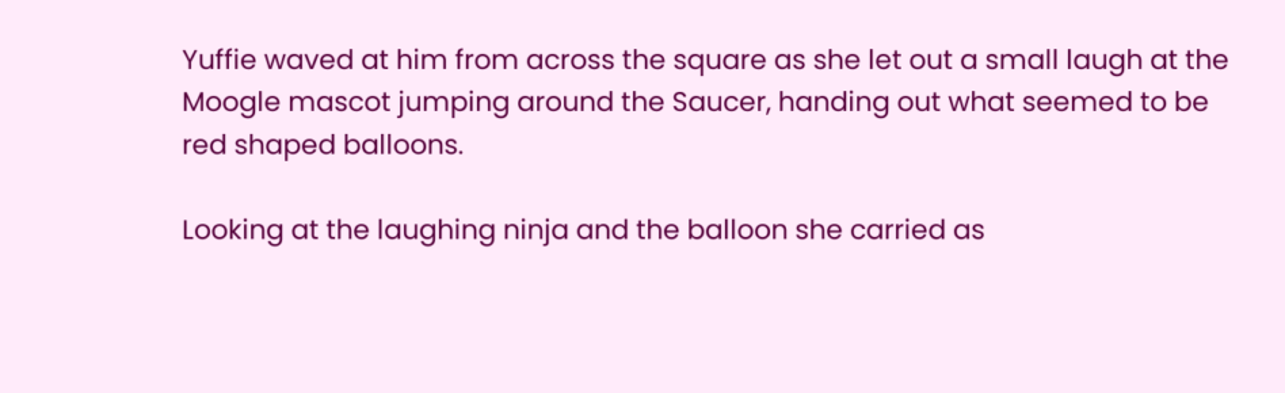Yuffie waved at him from across the square as she let out a small laugh at the Moogle mascot jumping around the Saucer, handing out what seemed to be red shaped balloons.

Looking at the laughing ninja and the balloon she carried as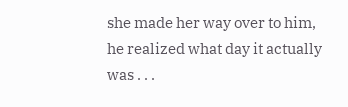she made her way over to him, he realized what day it actually was . . .